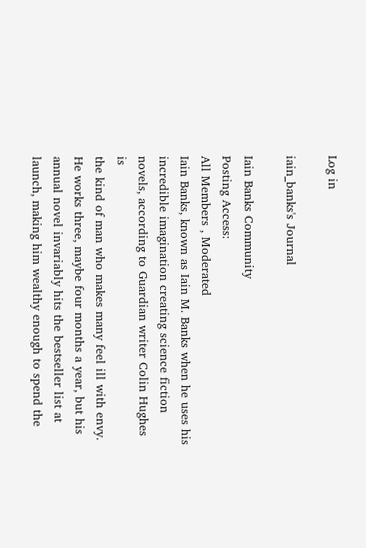Log in

iain_banks's Journal

Iain Banks Community
Posting Access:
All Members , Moderated
Iain Banks, known as Iain M. Banks when he uses his incredible imagination creating science fiction novels, according to Guardian writer Colin Hughes is
the kind of man who makes many feel ill with envy. He works three, maybe four months a year, but his annual novel invariably hits the bestseller list at launch, making him wealthy enough to spend the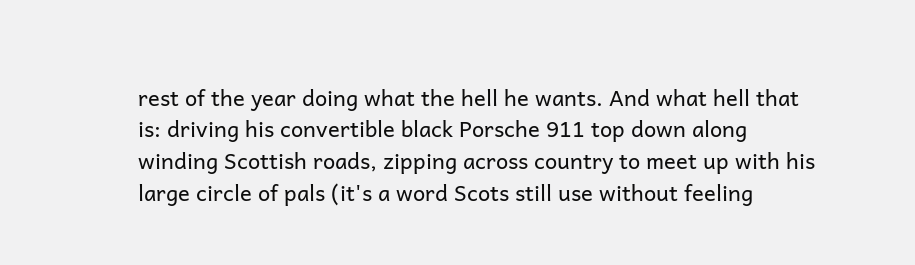rest of the year doing what the hell he wants. And what hell that is: driving his convertible black Porsche 911 top down along winding Scottish roads, zipping across country to meet up with his large circle of pals (it's a word Scots still use without feeling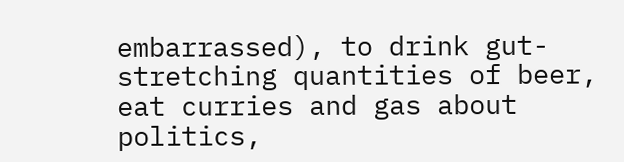embarrassed), to drink gut-stretching quantities of beer, eat curries and gas about politics,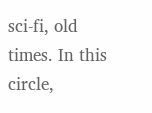sci-fi, old times. In this circle,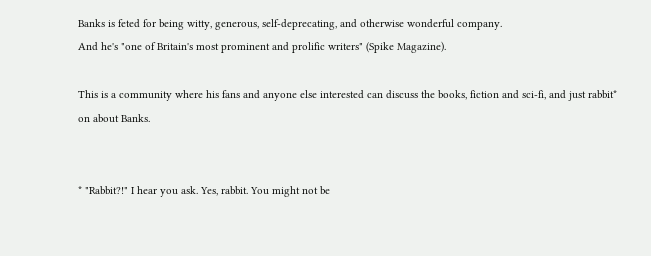Banks is feted for being witty, generous, self-deprecating, and otherwise wonderful company.
And he's "one of Britain's most prominent and prolific writers" (Spike Magazine).

This is a community where his fans and anyone else interested can discuss the books, fiction and sci-fi, and just rabbit* on about Banks.


* "Rabbit?!" I hear you ask. Yes, rabbit. You might not be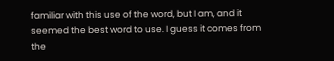familiar with this use of the word, but I am, and it seemed the best word to use. I guess it comes from the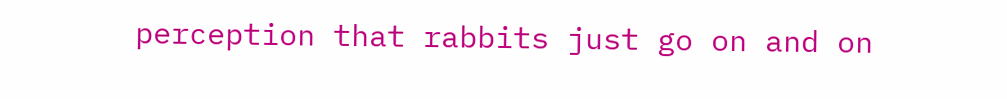perception that rabbits just go on and on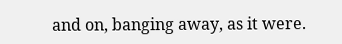and on, banging away, as it were.